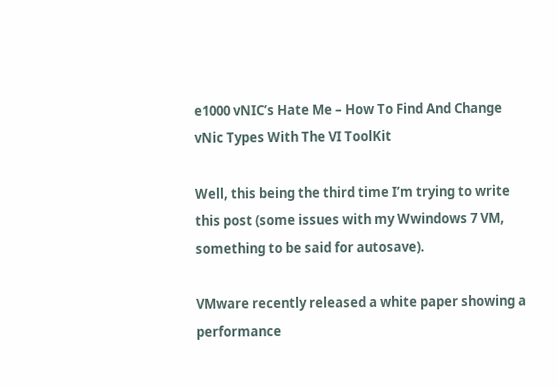e1000 vNIC’s Hate Me – How To Find And Change vNic Types With The VI ToolKit

Well, this being the third time I’m trying to write this post (some issues with my Wwindows 7 VM, something to be said for autosave).

VMware recently released a white paper showing a performance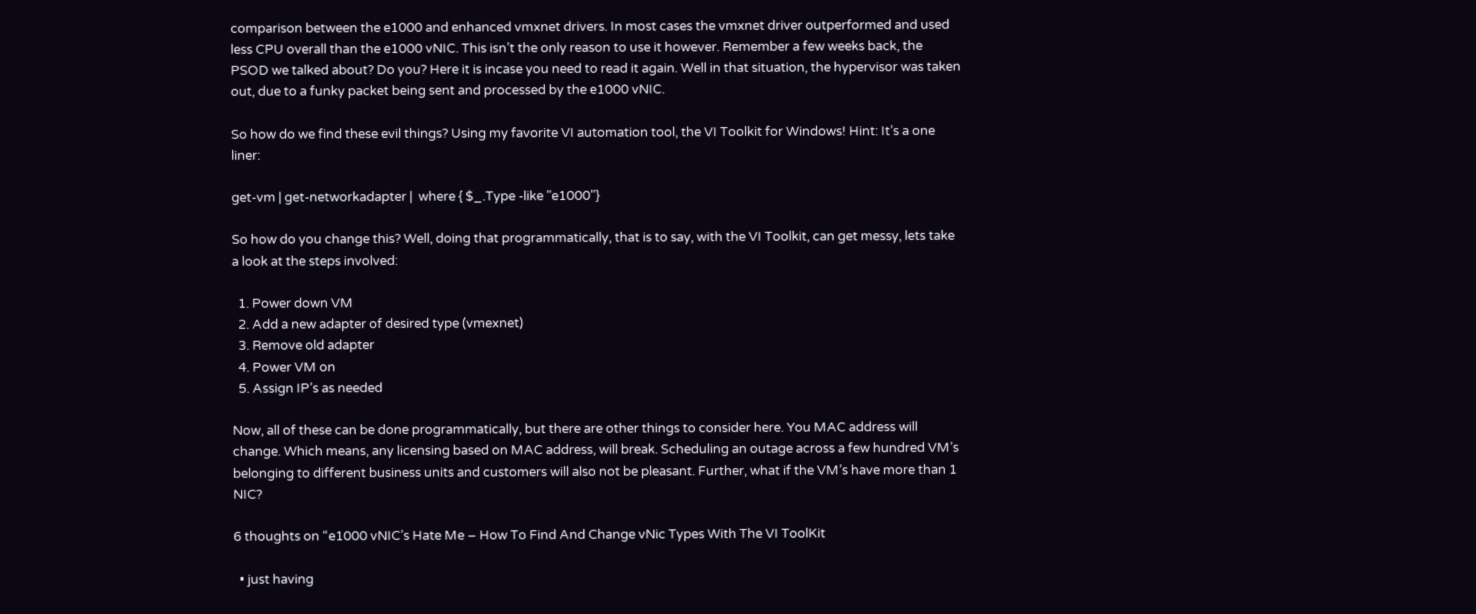comparison between the e1000 and enhanced vmxnet drivers. In most cases the vmxnet driver outperformed and used less CPU overall than the e1000 vNIC. This isn’t the only reason to use it however. Remember a few weeks back, the PSOD we talked about? Do you? Here it is incase you need to read it again. Well in that situation, the hypervisor was taken out, due to a funky packet being sent and processed by the e1000 vNIC.

So how do we find these evil things? Using my favorite VI automation tool, the VI Toolkit for Windows! Hint: It’s a one liner:

get-vm | get-networkadapter |  where { $_.Type -like "e1000"}

So how do you change this? Well, doing that programmatically, that is to say, with the VI Toolkit, can get messy, lets take a look at the steps involved:

  1. Power down VM
  2. Add a new adapter of desired type (vmexnet)
  3. Remove old adapter
  4. Power VM on
  5. Assign IP’s as needed

Now, all of these can be done programmatically, but there are other things to consider here. You MAC address will change. Which means, any licensing based on MAC address, will break. Scheduling an outage across a few hundred VM’s belonging to different business units and customers will also not be pleasant. Further, what if the VM’s have more than 1 NIC?

6 thoughts on “e1000 vNIC’s Hate Me – How To Find And Change vNic Types With The VI ToolKit

  • just having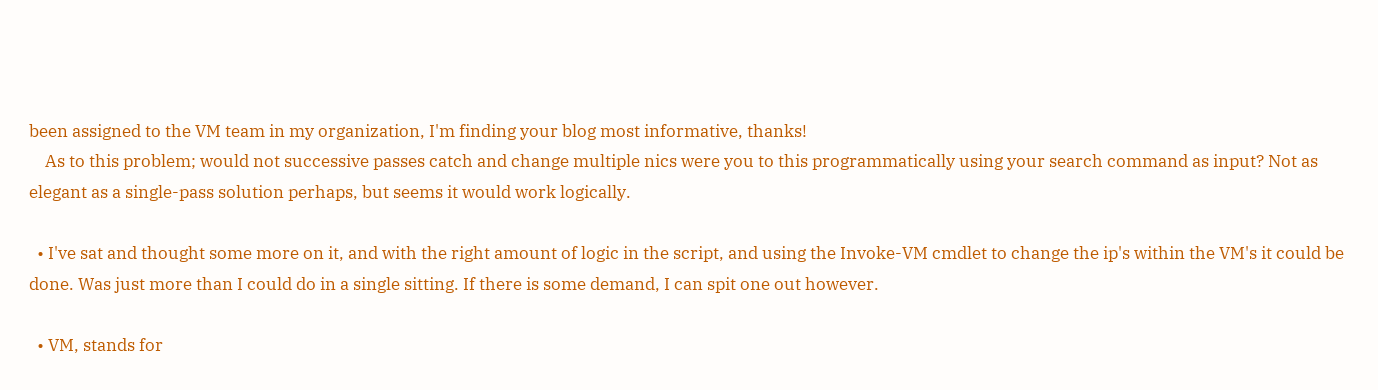been assigned to the VM team in my organization, I'm finding your blog most informative, thanks!
    As to this problem; would not successive passes catch and change multiple nics were you to this programmatically using your search command as input? Not as elegant as a single-pass solution perhaps, but seems it would work logically.

  • I've sat and thought some more on it, and with the right amount of logic in the script, and using the Invoke-VM cmdlet to change the ip's within the VM's it could be done. Was just more than I could do in a single sitting. If there is some demand, I can spit one out however.

  • VM, stands for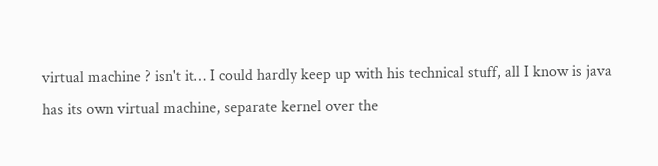virtual machine ? isn't it… I could hardly keep up with his technical stuff, all I know is java has its own virtual machine, separate kernel over the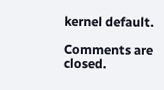kernel default.

Comments are closed.